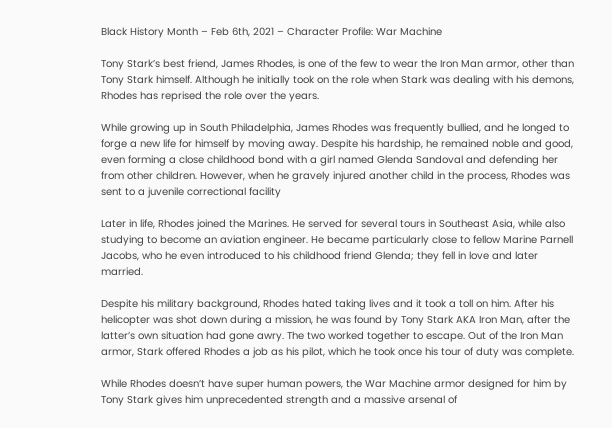Black History Month – Feb 6th, 2021 – Character Profile: War Machine

Tony Stark’s best friend, James Rhodes, is one of the few to wear the Iron Man armor, other than Tony Stark himself. Although he initially took on the role when Stark was dealing with his demons, Rhodes has reprised the role over the years.

While growing up in South Philadelphia, James Rhodes was frequently bullied, and he longed to forge a new life for himself by moving away. Despite his hardship, he remained noble and good, even forming a close childhood bond with a girl named Glenda Sandoval and defending her from other children. However, when he gravely injured another child in the process, Rhodes was sent to a juvenile correctional facility

Later in life, Rhodes joined the Marines. He served for several tours in Southeast Asia, while also studying to become an aviation engineer. He became particularly close to fellow Marine Parnell Jacobs, who he even introduced to his childhood friend Glenda; they fell in love and later married.

Despite his military background, Rhodes hated taking lives and it took a toll on him. After his helicopter was shot down during a mission, he was found by Tony Stark AKA Iron Man, after the latter’s own situation had gone awry. The two worked together to escape. Out of the Iron Man armor, Stark offered Rhodes a job as his pilot, which he took once his tour of duty was complete.

While Rhodes doesn’t have super human powers, the War Machine armor designed for him by Tony Stark gives him unprecedented strength and a massive arsenal of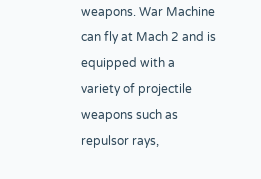weapons. War Machine can fly at Mach 2 and is equipped with a variety of projectile weapons such as repulsor rays,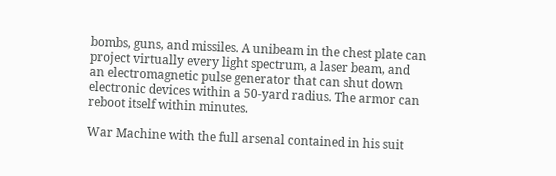bombs, guns, and missiles. A unibeam in the chest plate can project virtually every light spectrum, a laser beam, and an electromagnetic pulse generator that can shut down electronic devices within a 50-yard radius. The armor can reboot itself within minutes.

War Machine with the full arsenal contained in his suit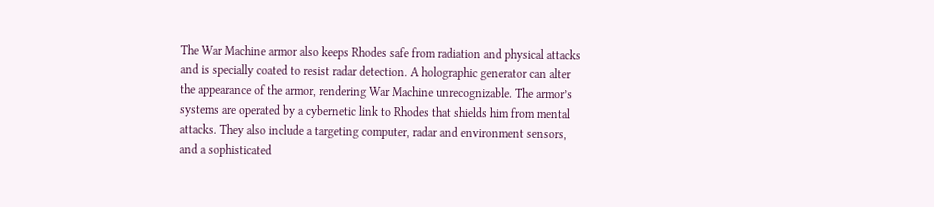The War Machine armor also keeps Rhodes safe from radiation and physical attacks and is specially coated to resist radar detection. A holographic generator can alter the appearance of the armor, rendering War Machine unrecognizable. The armor’s systems are operated by a cybernetic link to Rhodes that shields him from mental attacks. They also include a targeting computer, radar and environment sensors, and a sophisticated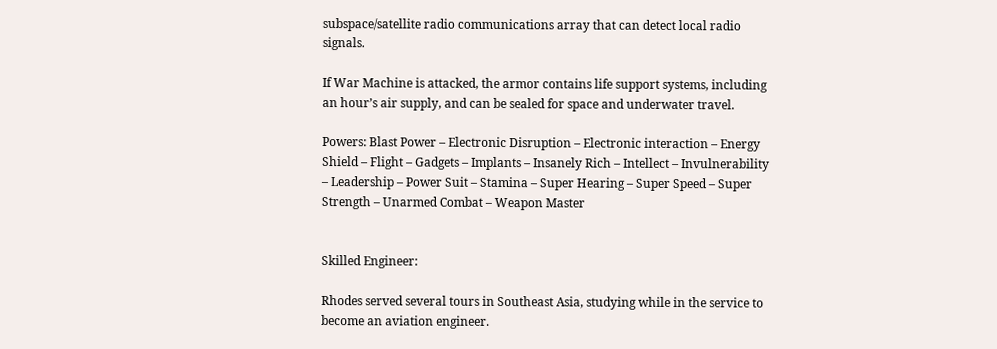subspace/satellite radio communications array that can detect local radio signals.

If War Machine is attacked, the armor contains life support systems, including an hour’s air supply, and can be sealed for space and underwater travel.

Powers: Blast Power – Electronic Disruption – Electronic interaction – Energy Shield – Flight – Gadgets – Implants – Insanely Rich – Intellect – Invulnerability – Leadership – Power Suit – Stamina – Super Hearing – Super Speed – Super Strength – Unarmed Combat – Weapon Master


Skilled Engineer:

Rhodes served several tours in Southeast Asia, studying while in the service to become an aviation engineer.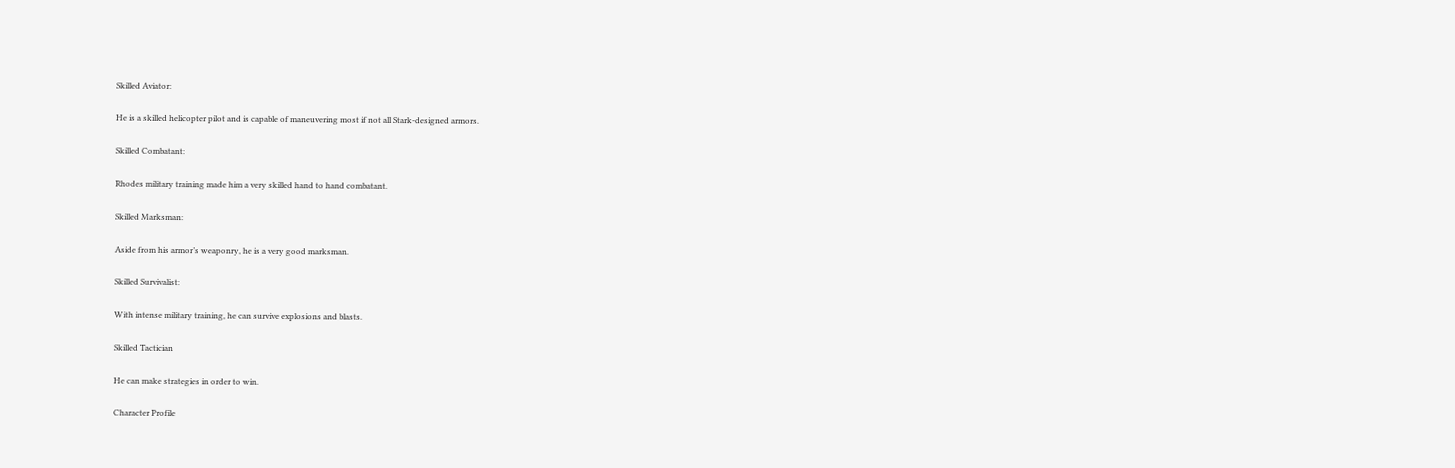Skilled Aviator:

He is a skilled helicopter pilot and is capable of maneuvering most if not all Stark-designed armors.

Skilled Combatant:

Rhodes military training made him a very skilled hand to hand combatant.

Skilled Marksman:

Aside from his armor’s weaponry, he is a very good marksman.

Skilled Survivalist:

With intense military training, he can survive explosions and blasts.

Skilled Tactician

He can make strategies in order to win.

Character Profile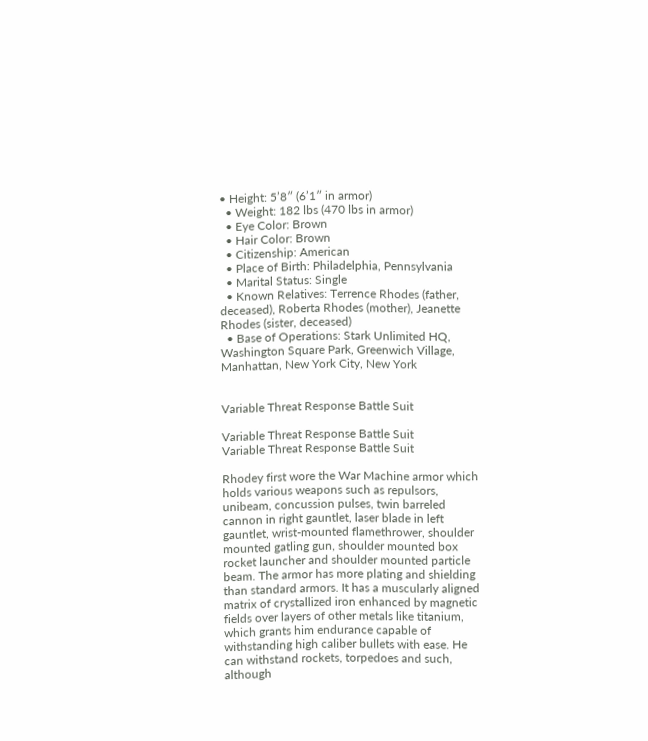• Height: 5’8″ (6’1″ in armor)
  • Weight: 182 lbs (470 lbs in armor)
  • Eye Color: Brown
  • Hair Color: Brown
  • Citizenship: American
  • Place of Birth: Philadelphia, Pennsylvania
  • Marital Status: Single
  • Known Relatives: Terrence Rhodes (father, deceased), Roberta Rhodes (mother), Jeanette Rhodes (sister, deceased)
  • Base of Operations: Stark Unlimited HQ, Washington Square Park, Greenwich Village, Manhattan, New York City, New York


Variable Threat Response Battle Suit

Variable Threat Response Battle Suit
Variable Threat Response Battle Suit

Rhodey first wore the War Machine armor which holds various weapons such as repulsors, unibeam, concussion pulses, twin barreled cannon in right gauntlet, laser blade in left gauntlet, wrist-mounted flamethrower, shoulder mounted gatling gun, shoulder mounted box rocket launcher and shoulder mounted particle beam. The armor has more plating and shielding than standard armors. It has a muscularly aligned matrix of crystallized iron enhanced by magnetic fields over layers of other metals like titanium, which grants him endurance capable of withstanding high caliber bullets with ease. He can withstand rockets, torpedoes and such, although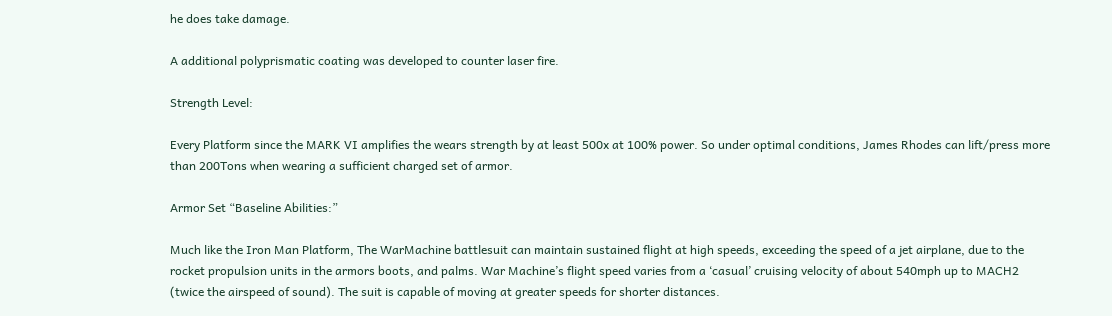he does take damage.

A additional polyprismatic coating was developed to counter laser fire.

Strength Level:

Every Platform since the MARK VI amplifies the wears strength by at least 500x at 100% power. So under optimal conditions, James Rhodes can lift/press more than 200Tons when wearing a sufficient charged set of armor.

Armor Set “Baseline Abilities:”

Much like the Iron Man Platform, The WarMachine battlesuit can maintain sustained flight at high speeds, exceeding the speed of a jet airplane, due to the rocket propulsion units in the armors boots, and palms. War Machine’s flight speed varies from a ‘casual’ cruising velocity of about 540mph up to MACH2 (twice the airspeed of sound). The suit is capable of moving at greater speeds for shorter distances.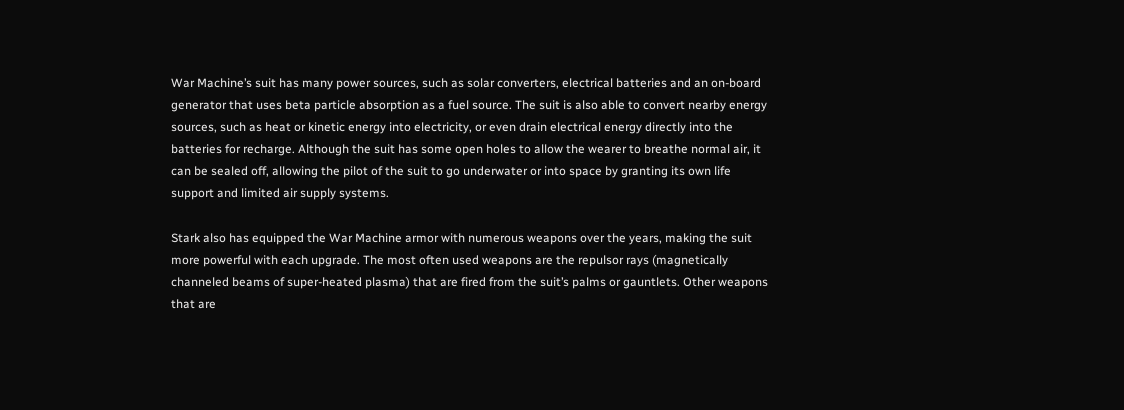War Machine’s suit has many power sources, such as solar converters, electrical batteries and an on-board generator that uses beta particle absorption as a fuel source. The suit is also able to convert nearby energy sources, such as heat or kinetic energy into electricity, or even drain electrical energy directly into the batteries for recharge. Although the suit has some open holes to allow the wearer to breathe normal air, it can be sealed off, allowing the pilot of the suit to go underwater or into space by granting its own life support and limited air supply systems.

Stark also has equipped the War Machine armor with numerous weapons over the years, making the suit more powerful with each upgrade. The most often used weapons are the repulsor rays (magnetically channeled beams of super-heated plasma) that are fired from the suit’s palms or gauntlets. Other weapons that are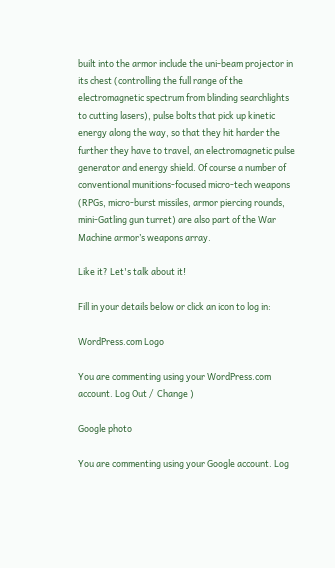built into the armor include the uni-beam projector in its chest (controlling the full range of the electromagnetic spectrum from blinding searchlights to cutting lasers), pulse bolts that pick up kinetic energy along the way, so that they hit harder the further they have to travel, an electromagnetic pulse generator and energy shield. Of course a number of conventional munitions-focused micro-tech weapons (RPGs, micro-burst missiles, armor piercing rounds, mini-Gatling gun turret) are also part of the War Machine armor’s weapons array.

Like it? Let's talk about it!

Fill in your details below or click an icon to log in:

WordPress.com Logo

You are commenting using your WordPress.com account. Log Out /  Change )

Google photo

You are commenting using your Google account. Log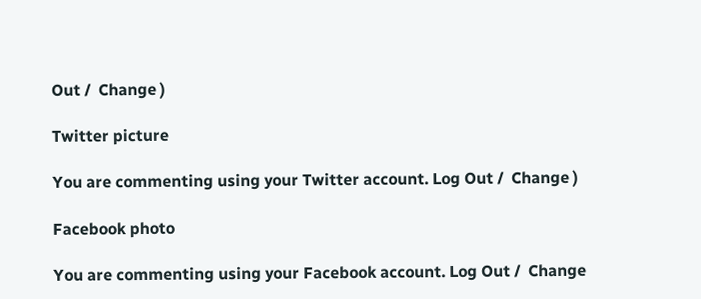Out /  Change )

Twitter picture

You are commenting using your Twitter account. Log Out /  Change )

Facebook photo

You are commenting using your Facebook account. Log Out /  Change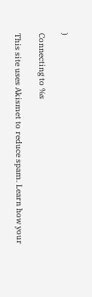)

Connecting to %s

This site uses Akismet to reduce spam. Learn how your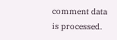comment data is processed.